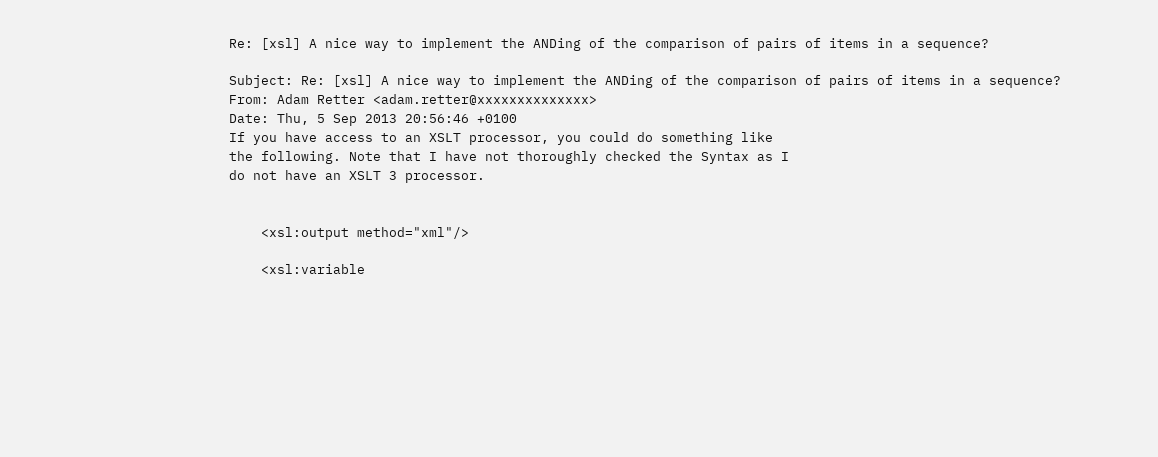Re: [xsl] A nice way to implement the ANDing of the comparison of pairs of items in a sequence?

Subject: Re: [xsl] A nice way to implement the ANDing of the comparison of pairs of items in a sequence?
From: Adam Retter <adam.retter@xxxxxxxxxxxxxx>
Date: Thu, 5 Sep 2013 20:56:46 +0100
If you have access to an XSLT processor, you could do something like
the following. Note that I have not thoroughly checked the Syntax as I
do not have an XSLT 3 processor.


    <xsl:output method="xml"/>

    <xsl:variable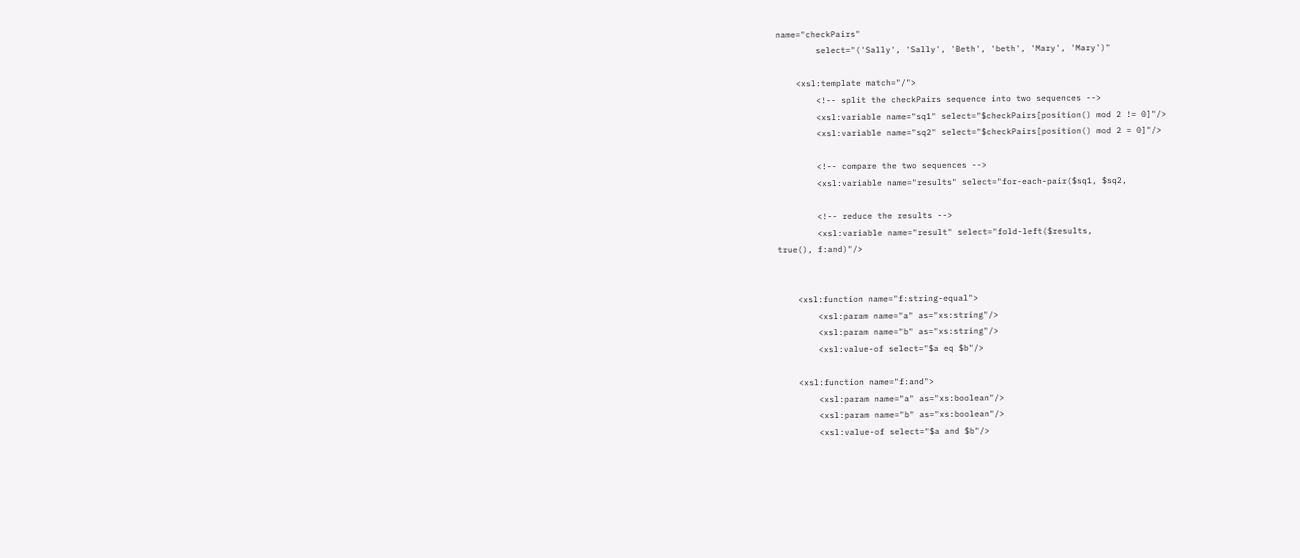name="checkPairs"
        select="('Sally', 'Sally', 'Beth', 'beth', 'Mary', 'Mary')"

    <xsl:template match="/">
        <!-- split the checkPairs sequence into two sequences -->
        <xsl:variable name="sq1" select="$checkPairs[position() mod 2 != 0]"/>
        <xsl:variable name="sq2" select="$checkPairs[position() mod 2 = 0]"/>

        <!-- compare the two sequences -->
        <xsl:variable name="results" select="for-each-pair($sq1, $sq2,

        <!-- reduce the results -->
        <xsl:variable name="result" select="fold-left($results,
true(), f:and)"/>


    <xsl:function name="f:string-equal">
        <xsl:param name="a" as="xs:string"/>
        <xsl:param name="b" as="xs:string"/>
        <xsl:value-of select="$a eq $b"/>

    <xsl:function name="f:and">
        <xsl:param name="a" as="xs:boolean"/>
        <xsl:param name="b" as="xs:boolean"/>
        <xsl:value-of select="$a and $b"/>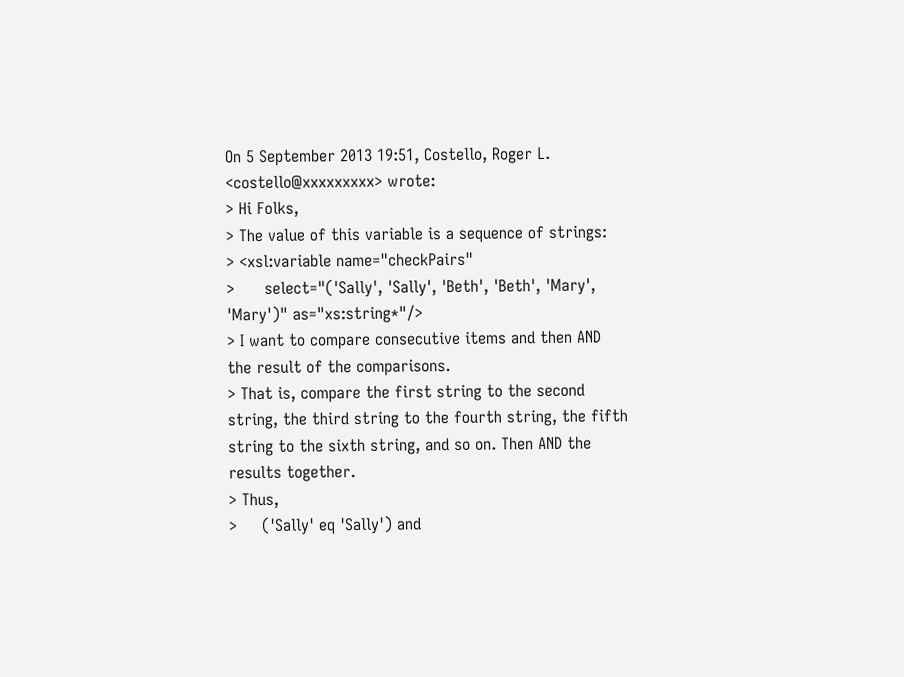On 5 September 2013 19:51, Costello, Roger L. <costello@xxxxxxxxx> wrote:
> Hi Folks,
> The value of this variable is a sequence of strings:
> <xsl:variable name="checkPairs"
>      select="('Sally', 'Sally', 'Beth', 'Beth', 'Mary', 'Mary')" as="xs:string*"/>
> I want to compare consecutive items and then AND the result of the comparisons.
> That is, compare the first string to the second string, the third string to the fourth string, the fifth string to the sixth string, and so on. Then AND the results together.
> Thus,
>     ('Sally' eq 'Sally') and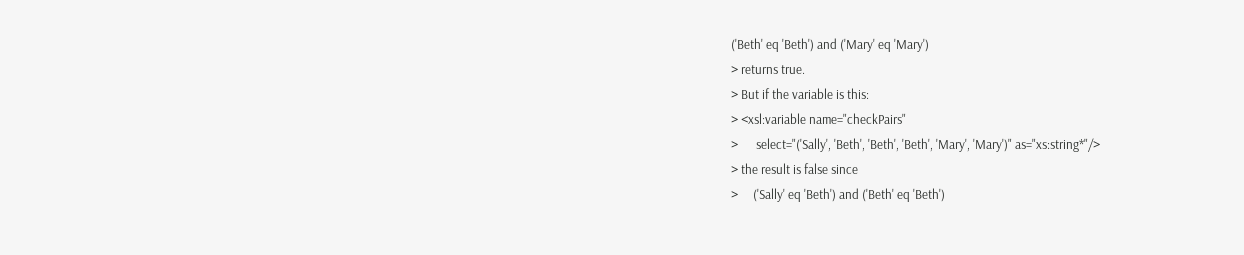('Beth' eq 'Beth') and ('Mary' eq 'Mary')
> returns true.
> But if the variable is this:
> <xsl:variable name="checkPairs"
>      select="('Sally', 'Beth', 'Beth', 'Beth', 'Mary', 'Mary')" as="xs:string*"/>
> the result is false since
>     ('Sally' eq 'Beth') and ('Beth' eq 'Beth')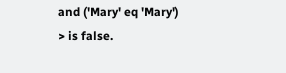and ('Mary' eq 'Mary')
> is false.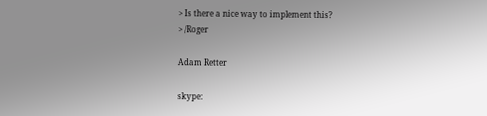> Is there a nice way to implement this?
> /Roger

Adam Retter

skype: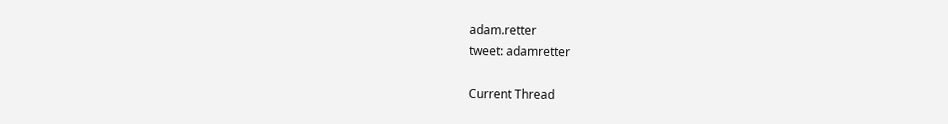adam.retter
tweet: adamretter

Current Thread